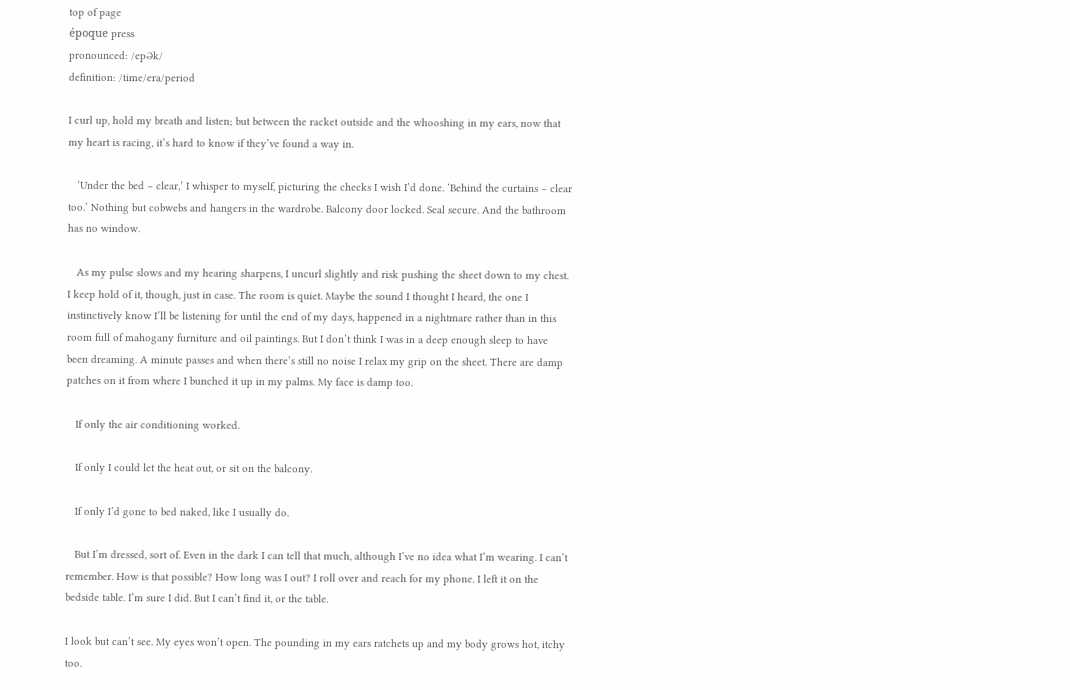top of page
époque press
pronounced: /epƏk/
definition: /time/era/period

I curl up, hold my breath and listen; but between the racket outside and the whooshing in my ears, now that my heart is racing, it’s hard to know if they’ve found a way in.

   ‘Under the bed – clear,’ I whisper to myself, picturing the checks I wish I’d done. ‘Behind the curtains – clear too.’ Nothing but cobwebs and hangers in the wardrobe. Balcony door locked. Seal secure. And the bathroom has no window.

   As my pulse slows and my hearing sharpens, I uncurl slightly and risk pushing the sheet down to my chest. I keep hold of it, though, just in case. The room is quiet. Maybe the sound I thought I heard, the one I instinctively know I’ll be listening for until the end of my days, happened in a nightmare rather than in this room full of mahogany furniture and oil paintings. But I don’t think I was in a deep enough sleep to have been dreaming. A minute passes and when there’s still no noise I relax my grip on the sheet. There are damp patches on it from where I bunched it up in my palms. My face is damp too.

   If only the air conditioning worked.

   If only I could let the heat out, or sit on the balcony.

   If only I’d gone to bed naked, like I usually do.

   But I’m dressed, sort of. Even in the dark I can tell that much, although I’ve no idea what I’m wearing. I can’t remember. How is that possible? How long was I out? I roll over and reach for my phone. I left it on the bedside table. I’m sure I did. But I can’t find it, or the table.

I look but can’t see. My eyes won’t open. The pounding in my ears ratchets up and my body grows hot, itchy too.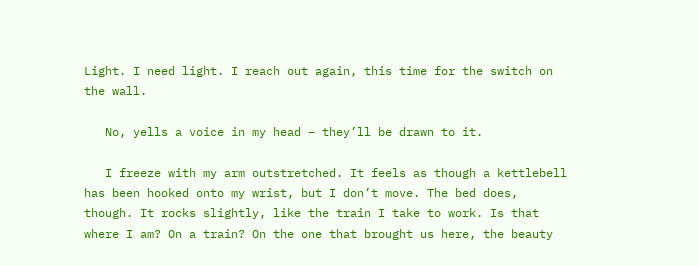Light. I need light. I reach out again, this time for the switch on the wall.

   No, yells a voice in my head – they’ll be drawn to it.

   I freeze with my arm outstretched. It feels as though a kettlebell has been hooked onto my wrist, but I don’t move. The bed does, though. It rocks slightly, like the train I take to work. Is that where I am? On a train? On the one that brought us here, the beauty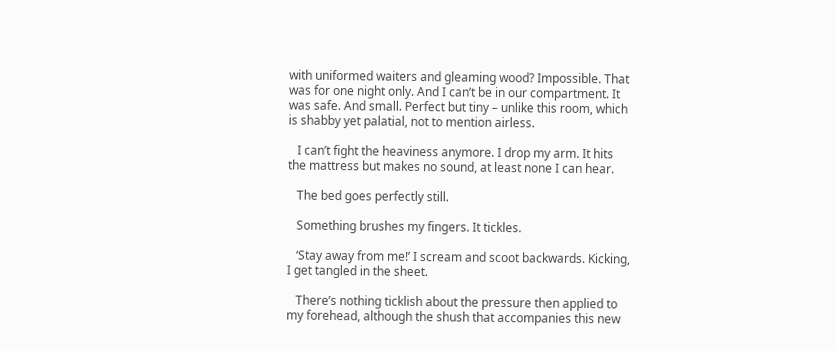with uniformed waiters and gleaming wood? Impossible. That was for one night only. And I can’t be in our compartment. It was safe. And small. Perfect but tiny – unlike this room, which is shabby yet palatial, not to mention airless.

   I can’t fight the heaviness anymore. I drop my arm. It hits the mattress but makes no sound, at least none I can hear.

   The bed goes perfectly still.

   Something brushes my fingers. It tickles.

   ‘Stay away from me!’ I scream and scoot backwards. Kicking, I get tangled in the sheet.

   There’s nothing ticklish about the pressure then applied to my forehead, although the shush that accompanies this new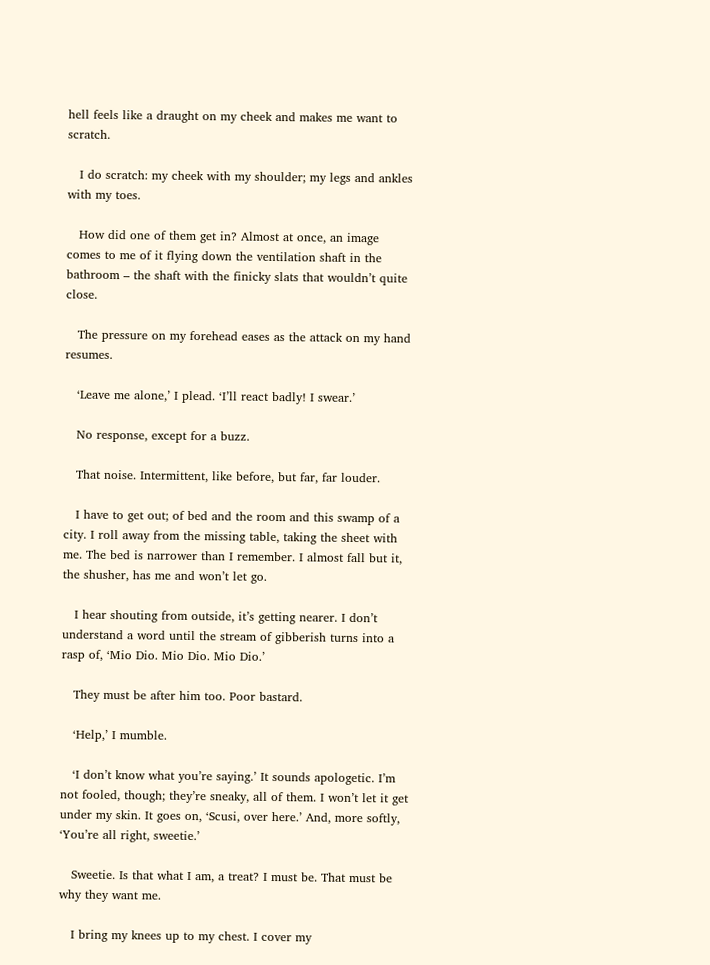hell feels like a draught on my cheek and makes me want to scratch.

   I do scratch: my cheek with my shoulder; my legs and ankles with my toes.

   How did one of them get in? Almost at once, an image comes to me of it flying down the ventilation shaft in the bathroom – the shaft with the finicky slats that wouldn’t quite close.

   The pressure on my forehead eases as the attack on my hand resumes.

   ‘Leave me alone,’ I plead. ‘I’ll react badly! I swear.’

   No response, except for a buzz.

   That noise. Intermittent, like before, but far, far louder.

   I have to get out; of bed and the room and this swamp of a city. I roll away from the missing table, taking the sheet with me. The bed is narrower than I remember. I almost fall but it, the shusher, has me and won’t let go.

   I hear shouting from outside, it’s getting nearer. I don’t understand a word until the stream of gibberish turns into a rasp of, ‘Mio Dio. Mio Dio. Mio Dio.’

   They must be after him too. Poor bastard.

   ‘Help,’ I mumble.

   ‘I don’t know what you’re saying.’ It sounds apologetic. I’m not fooled, though; they’re sneaky, all of them. I won’t let it get under my skin. It goes on, ‘Scusi, over here.’ And, more softly, ‘You’re all right, sweetie.’

   Sweetie. Is that what I am, a treat? I must be. That must be why they want me.

   I bring my knees up to my chest. I cover my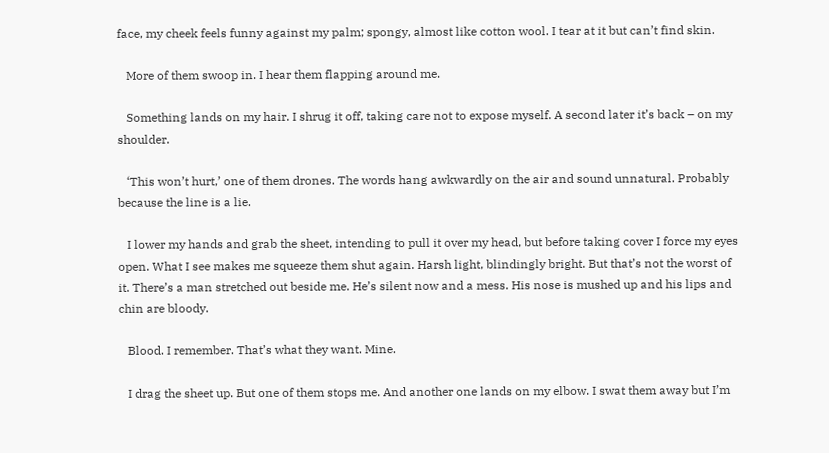face, my cheek feels funny against my palm; spongy, almost like cotton wool. I tear at it but can’t find skin.

   More of them swoop in. I hear them flapping around me.

   Something lands on my hair. I shrug it off, taking care not to expose myself. A second later it’s back – on my shoulder.

   ‘This won’t hurt,’ one of them drones. The words hang awkwardly on the air and sound unnatural. Probably because the line is a lie.

   I lower my hands and grab the sheet, intending to pull it over my head, but before taking cover I force my eyes open. What I see makes me squeeze them shut again. Harsh light, blindingly bright. But that’s not the worst of it. There’s a man stretched out beside me. He’s silent now and a mess. His nose is mushed up and his lips and chin are bloody.

   Blood. I remember. That’s what they want. Mine.

   I drag the sheet up. But one of them stops me. And another one lands on my elbow. I swat them away but I’m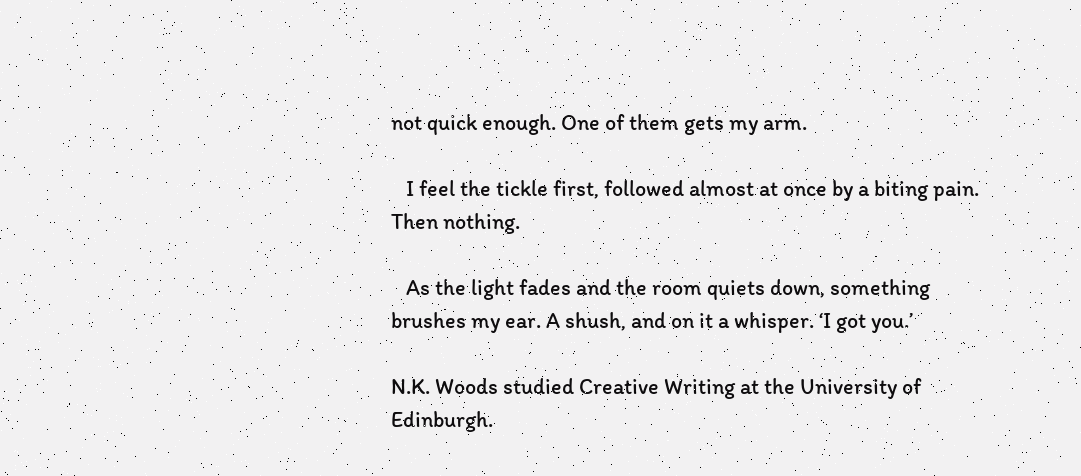not quick enough. One of them gets my arm.

   I feel the tickle first, followed almost at once by a biting pain. Then nothing.

   As the light fades and the room quiets down, something brushes my ear. A shush, and on it a whisper. ‘I got you.’

N.K. Woods studied Creative Writing at the University of Edinburgh.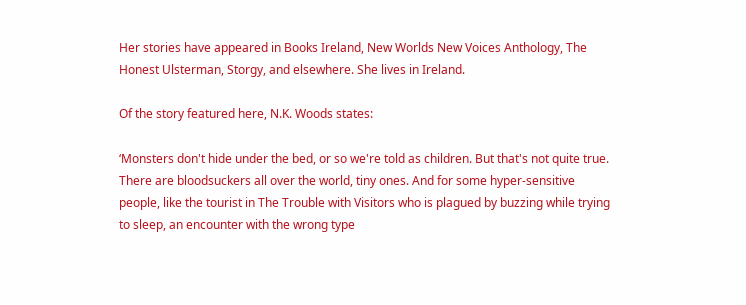Her stories have appeared in Books Ireland, New Worlds New Voices Anthology, The Honest Ulsterman, Storgy, and elsewhere. She lives in Ireland.

Of the story featured here, N.K. Woods states:

‘Monsters don't hide under the bed, or so we're told as children. But that's not quite true. There are bloodsuckers all over the world, tiny ones. And for some hyper-sensitive people, like the tourist in The Trouble with Visitors who is plagued by buzzing while trying to sleep, an encounter with the wrong type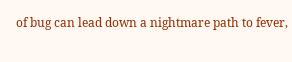of bug can lead down a nightmare path to fever,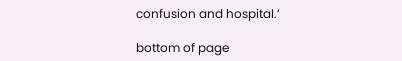confusion and hospital.’

bottom of page